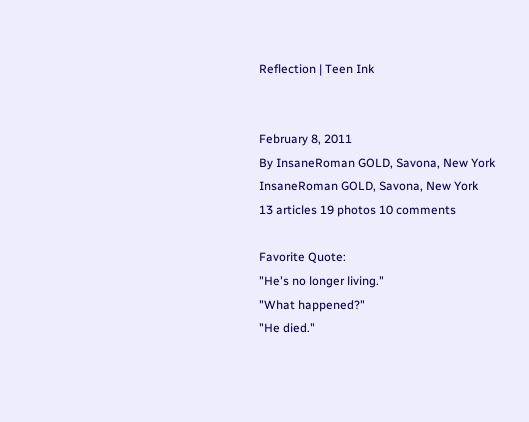Reflection | Teen Ink


February 8, 2011
By InsaneRoman GOLD, Savona, New York
InsaneRoman GOLD, Savona, New York
13 articles 19 photos 10 comments

Favorite Quote:
"He's no longer living."
"What happened?"
"He died."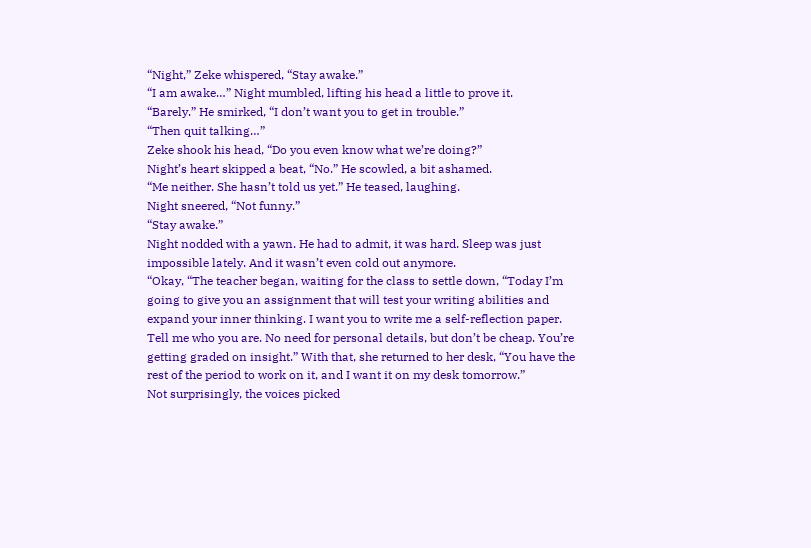“Night,” Zeke whispered, “Stay awake.”
“I am awake…” Night mumbled, lifting his head a little to prove it.
“Barely.” He smirked, “I don’t want you to get in trouble.”
“Then quit talking…”
Zeke shook his head, “Do you even know what we’re doing?”
Night’s heart skipped a beat, “No.” He scowled, a bit ashamed.
“Me neither. She hasn’t told us yet.” He teased, laughing.
Night sneered, “Not funny.”
“Stay awake.”
Night nodded with a yawn. He had to admit, it was hard. Sleep was just impossible lately. And it wasn’t even cold out anymore.
“Okay, “The teacher began, waiting for the class to settle down, “Today I’m going to give you an assignment that will test your writing abilities and expand your inner thinking. I want you to write me a self-reflection paper. Tell me who you are. No need for personal details, but don’t be cheap. You’re getting graded on insight.” With that, she returned to her desk, “You have the rest of the period to work on it, and I want it on my desk tomorrow.”
Not surprisingly, the voices picked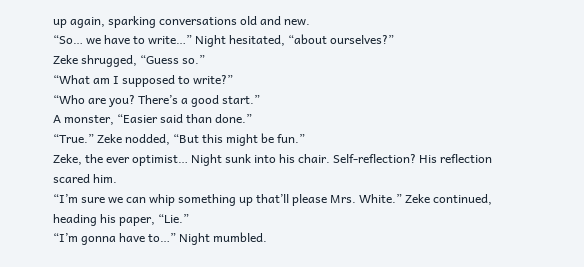up again, sparking conversations old and new.
“So… we have to write…” Night hesitated, “about ourselves?”
Zeke shrugged, “Guess so.”
“What am I supposed to write?”
“Who are you? There’s a good start.”
A monster, “Easier said than done.”
“True.” Zeke nodded, “But this might be fun.”
Zeke, the ever optimist… Night sunk into his chair. Self-reflection? His reflection scared him.
“I’m sure we can whip something up that’ll please Mrs. White.” Zeke continued, heading his paper, “Lie.”
“I’m gonna have to…” Night mumbled.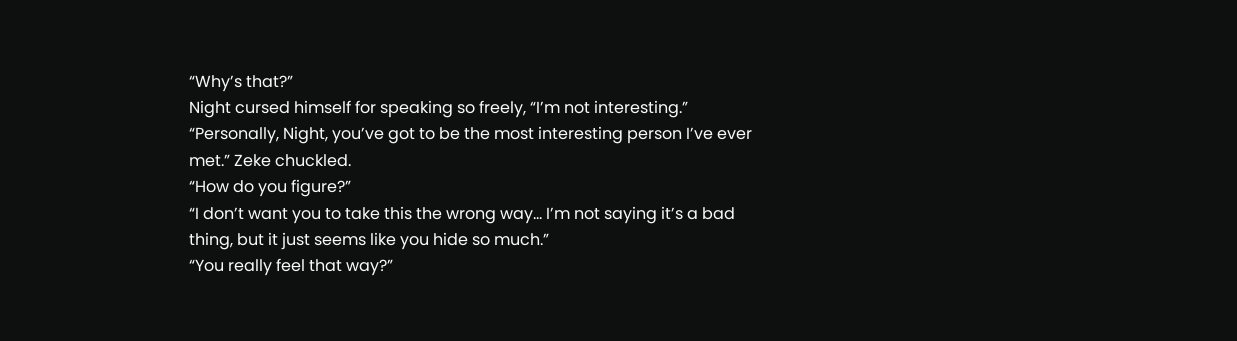“Why’s that?”
Night cursed himself for speaking so freely, “I’m not interesting.”
“Personally, Night, you’ve got to be the most interesting person I’ve ever met.” Zeke chuckled.
“How do you figure?”
“I don’t want you to take this the wrong way… I’m not saying it’s a bad thing, but it just seems like you hide so much.”
“You really feel that way?”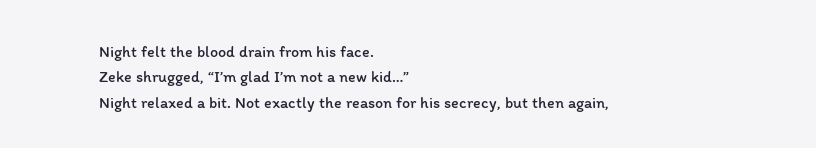Night felt the blood drain from his face.
Zeke shrugged, “I’m glad I’m not a new kid…”
Night relaxed a bit. Not exactly the reason for his secrecy, but then again,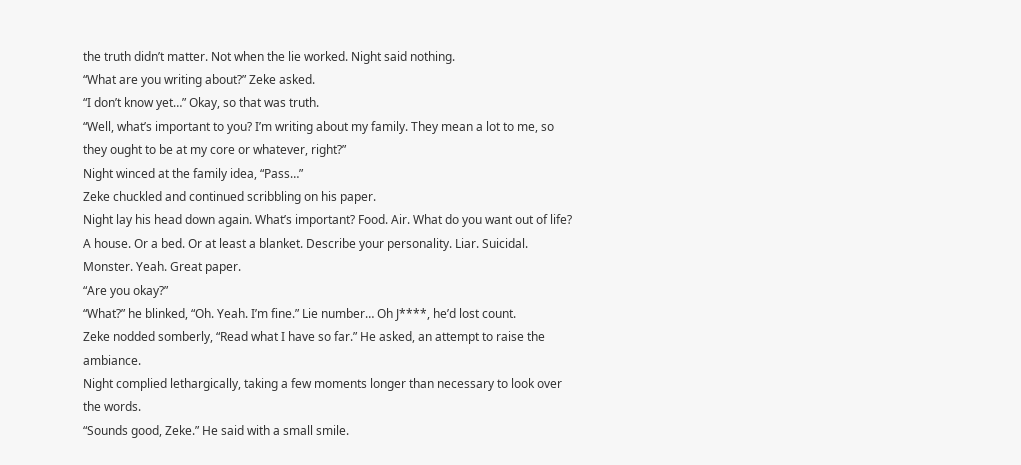the truth didn’t matter. Not when the lie worked. Night said nothing.
“What are you writing about?” Zeke asked.
“I don’t know yet…” Okay, so that was truth.
“Well, what’s important to you? I’m writing about my family. They mean a lot to me, so they ought to be at my core or whatever, right?”
Night winced at the family idea, “Pass…”
Zeke chuckled and continued scribbling on his paper.
Night lay his head down again. What’s important? Food. Air. What do you want out of life? A house. Or a bed. Or at least a blanket. Describe your personality. Liar. Suicidal. Monster. Yeah. Great paper.
“Are you okay?”
“What?” he blinked, “Oh. Yeah. I’m fine.” Lie number… Oh J****, he’d lost count.
Zeke nodded somberly, “Read what I have so far.” He asked, an attempt to raise the ambiance.
Night complied lethargically, taking a few moments longer than necessary to look over the words.
“Sounds good, Zeke.” He said with a small smile.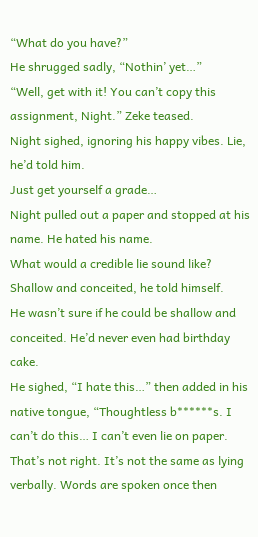“What do you have?”
He shrugged sadly, “Nothin’ yet…”
“Well, get with it! You can’t copy this assignment, Night.” Zeke teased.
Night sighed, ignoring his happy vibes. Lie, he’d told him.
Just get yourself a grade…
Night pulled out a paper and stopped at his name. He hated his name.
What would a credible lie sound like?
Shallow and conceited, he told himself.
He wasn’t sure if he could be shallow and conceited. He’d never even had birthday cake.
He sighed, “I hate this…” then added in his native tongue, “Thoughtless b******s. I can’t do this… I can’t even lie on paper. That’s not right. It’s not the same as lying verbally. Words are spoken once then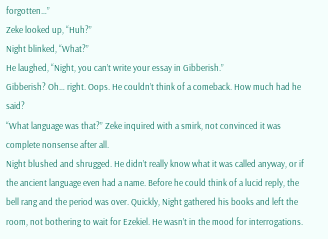forgotten…”
Zeke looked up, “Huh?”
Night blinked, “What?”
He laughed, “Night, you can’t write your essay in Gibberish.”
Gibberish? Oh… right. Oops. He couldn’t think of a comeback. How much had he said?
“What language was that?” Zeke inquired with a smirk, not convinced it was complete nonsense after all.
Night blushed and shrugged. He didn’t really know what it was called anyway, or if the ancient language even had a name. Before he could think of a lucid reply, the bell rang and the period was over. Quickly, Night gathered his books and left the room, not bothering to wait for Ezekiel. He wasn’t in the mood for interrogations.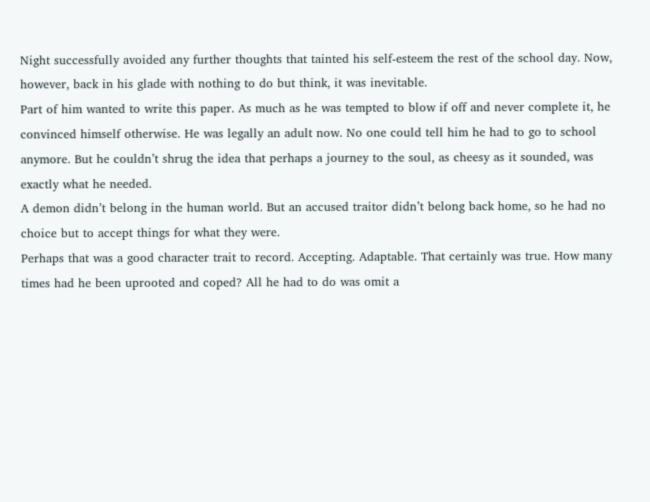Night successfully avoided any further thoughts that tainted his self-esteem the rest of the school day. Now, however, back in his glade with nothing to do but think, it was inevitable.
Part of him wanted to write this paper. As much as he was tempted to blow if off and never complete it, he convinced himself otherwise. He was legally an adult now. No one could tell him he had to go to school anymore. But he couldn’t shrug the idea that perhaps a journey to the soul, as cheesy as it sounded, was exactly what he needed.
A demon didn’t belong in the human world. But an accused traitor didn’t belong back home, so he had no choice but to accept things for what they were.
Perhaps that was a good character trait to record. Accepting. Adaptable. That certainly was true. How many times had he been uprooted and coped? All he had to do was omit a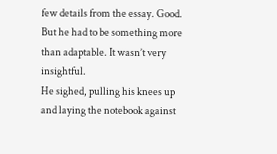few details from the essay. Good.
But he had to be something more than adaptable. It wasn’t very insightful.
He sighed, pulling his knees up and laying the notebook against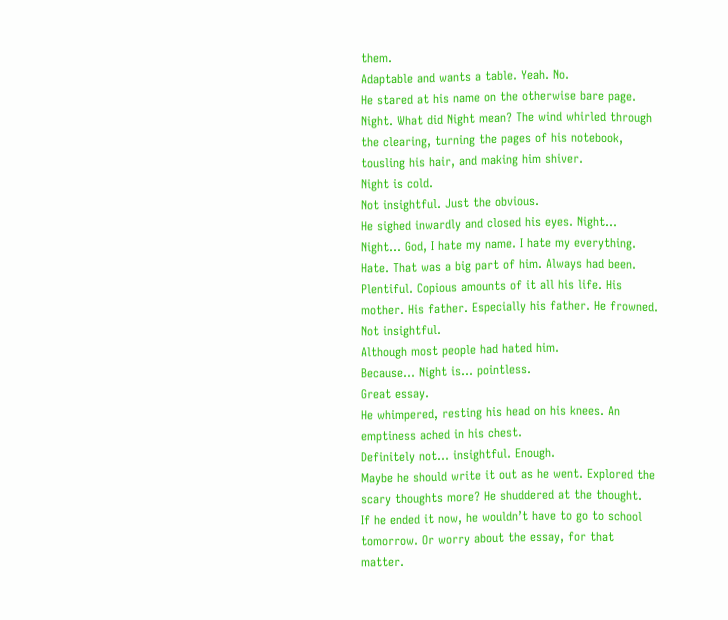them.
Adaptable and wants a table. Yeah. No.
He stared at his name on the otherwise bare page. Night. What did Night mean? The wind whirled through the clearing, turning the pages of his notebook, tousling his hair, and making him shiver.
Night is cold.
Not insightful. Just the obvious.
He sighed inwardly and closed his eyes. Night… Night… God, I hate my name. I hate my everything.
Hate. That was a big part of him. Always had been. Plentiful. Copious amounts of it all his life. His mother. His father. Especially his father. He frowned.
Not insightful.
Although most people had hated him.
Because… Night is… pointless.
Great essay.
He whimpered, resting his head on his knees. An emptiness ached in his chest.
Definitely not… insightful. Enough.
Maybe he should write it out as he went. Explored the scary thoughts more? He shuddered at the thought.
If he ended it now, he wouldn’t have to go to school tomorrow. Or worry about the essay, for that matter.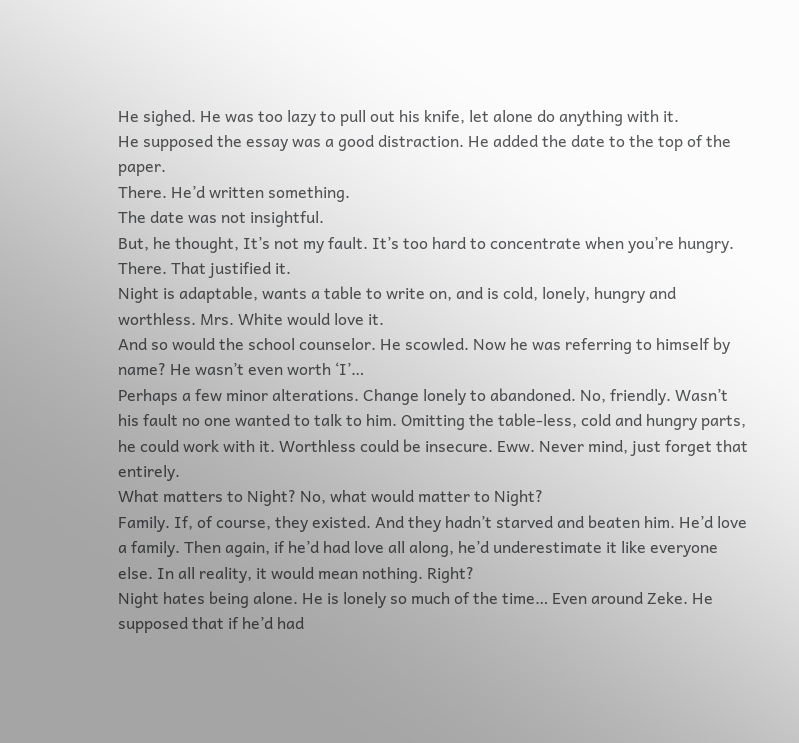He sighed. He was too lazy to pull out his knife, let alone do anything with it.
He supposed the essay was a good distraction. He added the date to the top of the paper.
There. He’d written something.
The date was not insightful.
But, he thought, It’s not my fault. It’s too hard to concentrate when you’re hungry.
There. That justified it.
Night is adaptable, wants a table to write on, and is cold, lonely, hungry and worthless. Mrs. White would love it.
And so would the school counselor. He scowled. Now he was referring to himself by name? He wasn’t even worth ‘I’…
Perhaps a few minor alterations. Change lonely to abandoned. No, friendly. Wasn’t his fault no one wanted to talk to him. Omitting the table-less, cold and hungry parts, he could work with it. Worthless could be insecure. Eww. Never mind, just forget that entirely.
What matters to Night? No, what would matter to Night?
Family. If, of course, they existed. And they hadn’t starved and beaten him. He’d love a family. Then again, if he’d had love all along, he’d underestimate it like everyone else. In all reality, it would mean nothing. Right?
Night hates being alone. He is lonely so much of the time… Even around Zeke. He supposed that if he’d had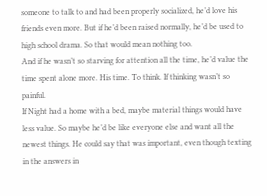someone to talk to and had been properly socialized, he’d love his friends even more. But if he’d been raised normally, he’d be used to high school drama. So that would mean nothing too.
And if he wasn’t so starving for attention all the time, he’d value the time spent alone more. His time. To think. If thinking wasn’t so painful.
If Night had a home with a bed, maybe material things would have less value. So maybe he’d be like everyone else and want all the newest things. He could say that was important, even though texting in the answers in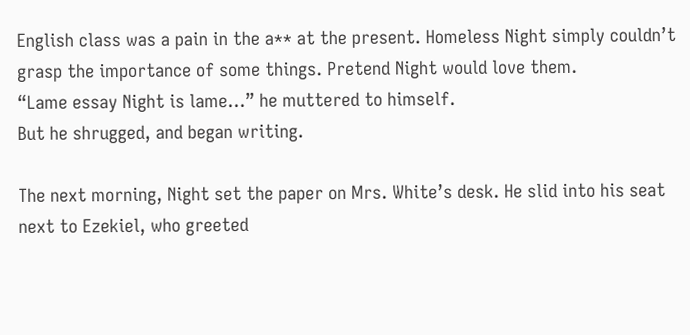English class was a pain in the a** at the present. Homeless Night simply couldn’t grasp the importance of some things. Pretend Night would love them.
“Lame essay Night is lame…” he muttered to himself.
But he shrugged, and began writing.

The next morning, Night set the paper on Mrs. White’s desk. He slid into his seat next to Ezekiel, who greeted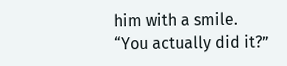him with a smile.
“You actually did it?”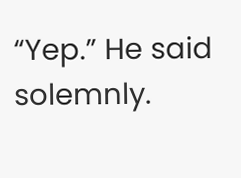“Yep.” He said solemnly.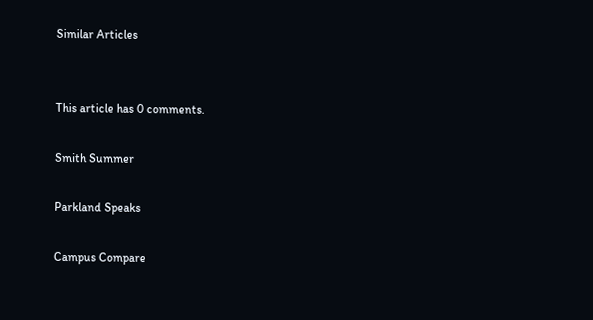Similar Articles


This article has 0 comments.

Smith Summer

Parkland Speaks

Campus Compare